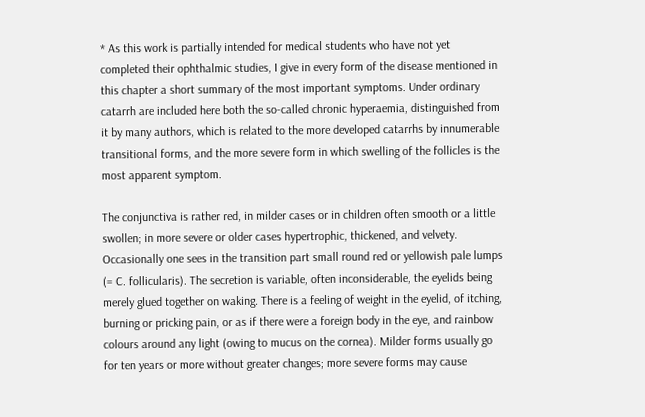* As this work is partially intended for medical students who have not yet completed their ophthalmic studies, I give in every form of the disease mentioned in this chapter a short summary of the most important symptoms. Under ordinary catarrh are included here both the so-called chronic hyperaemia, distinguished from it by many authors, which is related to the more developed catarrhs by innumerable transitional forms, and the more severe form in which swelling of the follicles is the most apparent symptom.

The conjunctiva is rather red, in milder cases or in children often smooth or a little swollen; in more severe or older cases hypertrophic, thickened, and velvety. Occasionally one sees in the transition part small round red or yellowish pale lumps (= C. follicularis). The secretion is variable, often inconsiderable, the eyelids being merely glued together on waking. There is a feeling of weight in the eyelid, of itching, burning or pricking pain, or as if there were a foreign body in the eye, and rainbow colours around any light (owing to mucus on the cornea). Milder forms usually go for ten years or more without greater changes; more severe forms may cause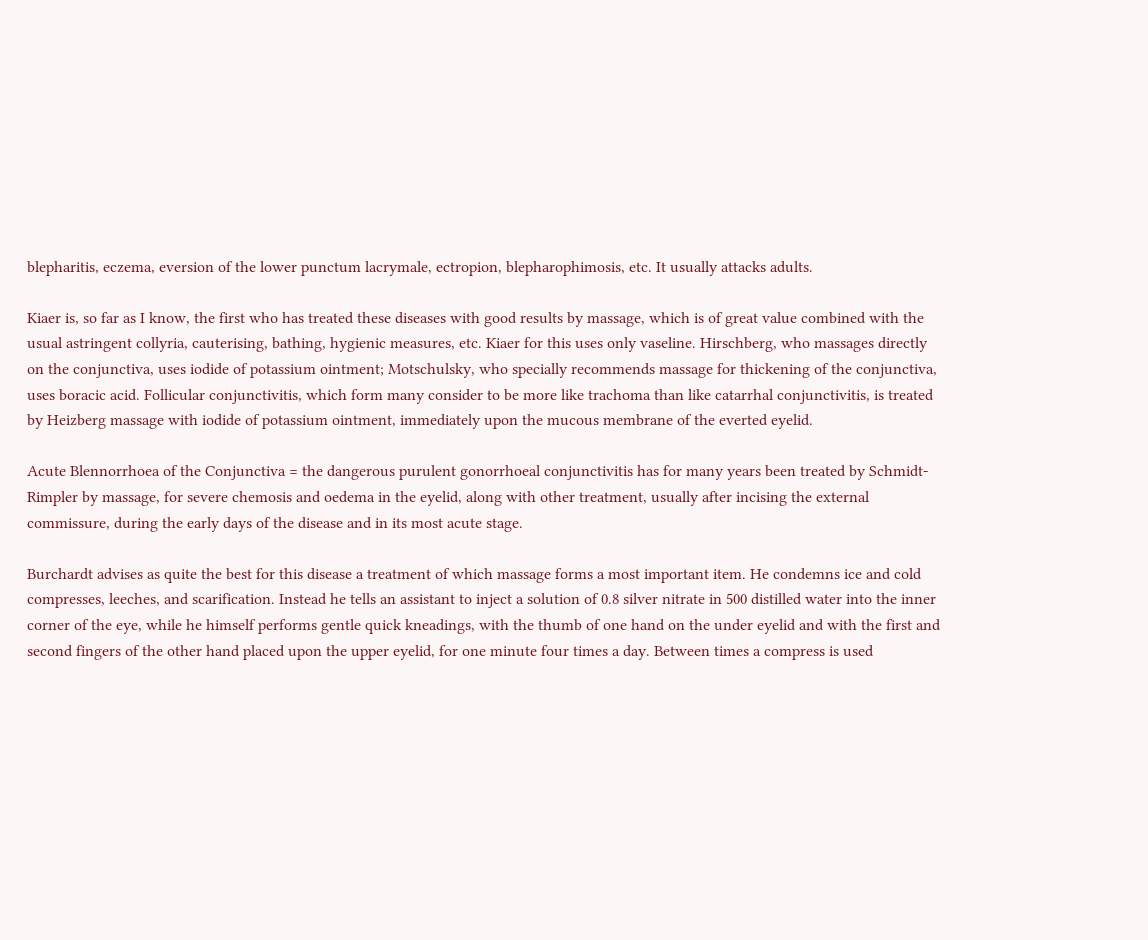blepharitis, eczema, eversion of the lower punctum lacrymale, ectropion, blepharophimosis, etc. It usually attacks adults.

Kiaer is, so far as I know, the first who has treated these diseases with good results by massage, which is of great value combined with the usual astringent collyria, cauterising, bathing, hygienic measures, etc. Kiaer for this uses only vaseline. Hirschberg, who massages directly on the conjunctiva, uses iodide of potassium ointment; Motschulsky, who specially recommends massage for thickening of the conjunctiva, uses boracic acid. Follicular conjunctivitis, which form many consider to be more like trachoma than like catarrhal conjunctivitis, is treated by Heizberg massage with iodide of potassium ointment, immediately upon the mucous membrane of the everted eyelid.

Acute Blennorrhoea of the Conjunctiva = the dangerous purulent gonorrhoeal conjunctivitis has for many years been treated by Schmidt-Rimpler by massage, for severe chemosis and oedema in the eyelid, along with other treatment, usually after incising the external commissure, during the early days of the disease and in its most acute stage.

Burchardt advises as quite the best for this disease a treatment of which massage forms a most important item. He condemns ice and cold compresses, leeches, and scarification. Instead he tells an assistant to inject a solution of 0.8 silver nitrate in 500 distilled water into the inner corner of the eye, while he himself performs gentle quick kneadings, with the thumb of one hand on the under eyelid and with the first and second fingers of the other hand placed upon the upper eyelid, for one minute four times a day. Between times a compress is used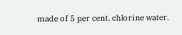made of 5 per cent. chlorine water.